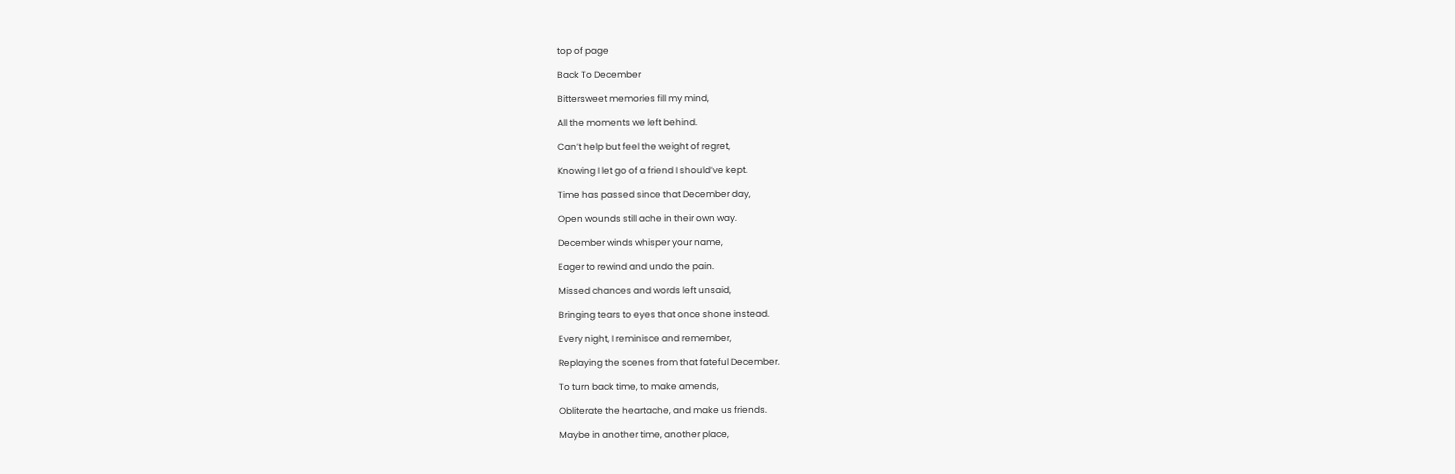top of page

Back To December

Bittersweet memories fill my mind,

All the moments we left behind.

Can’t help but feel the weight of regret,

Knowing I let go of a friend I should’ve kept.

Time has passed since that December day,

Open wounds still ache in their own way.

December winds whisper your name,

Eager to rewind and undo the pain.

Missed chances and words left unsaid,

Bringing tears to eyes that once shone instead.

Every night, I reminisce and remember,

Replaying the scenes from that fateful December.

To turn back time, to make amends,

Obliterate the heartache, and make us friends.

Maybe in another time, another place,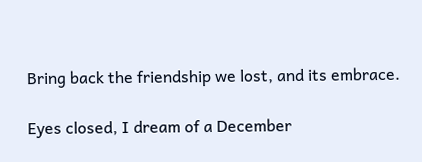Bring back the friendship we lost, and its embrace.

Eyes closed, I dream of a December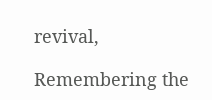revival,

Remembering the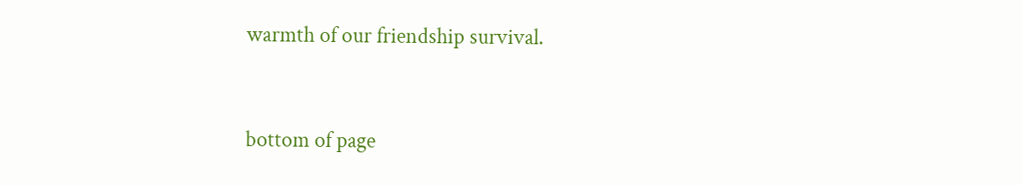warmth of our friendship survival.


bottom of page